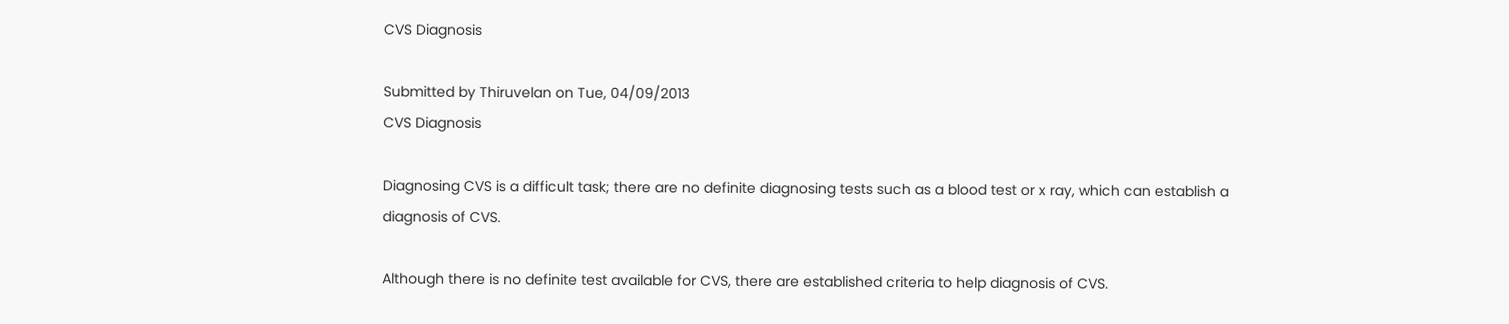CVS Diagnosis

Submitted by Thiruvelan on Tue, 04/09/2013
CVS Diagnosis

Diagnosing CVS is a difficult task; there are no definite diagnosing tests such as a blood test or x ray, which can establish a diagnosis of CVS.

Although there is no definite test available for CVS, there are established criteria to help diagnosis of CVS.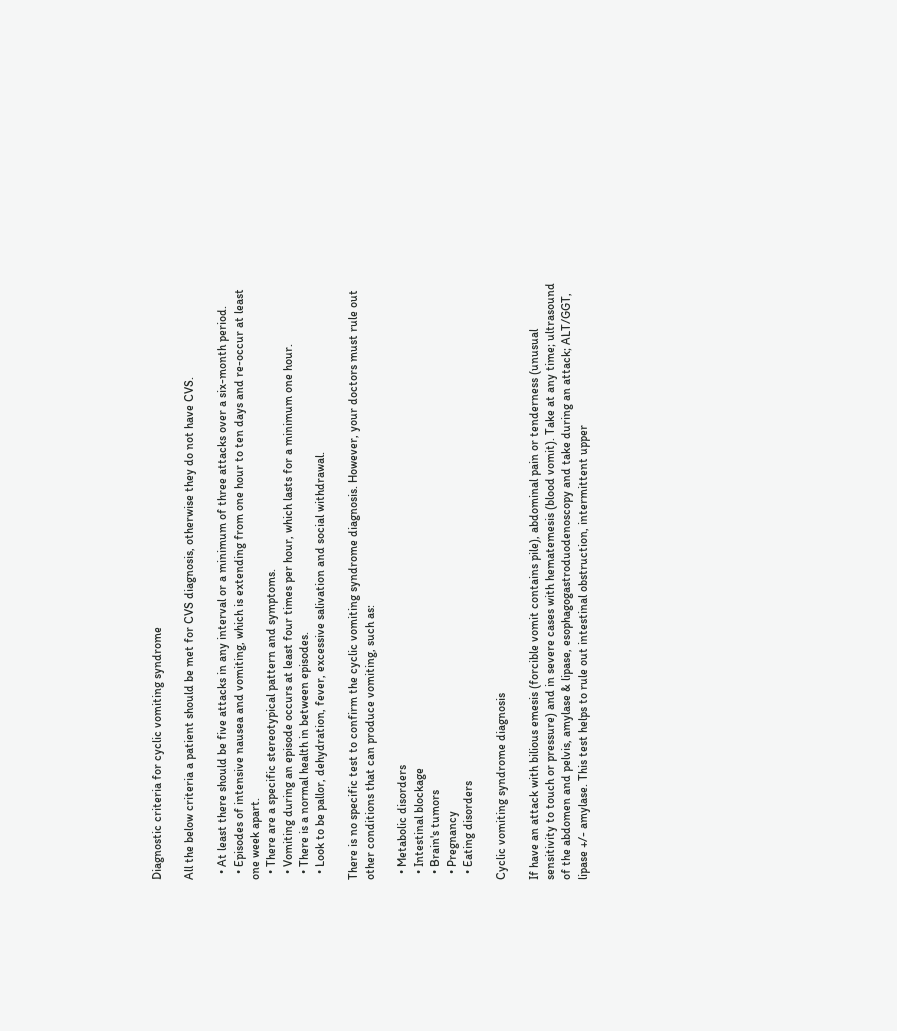Diagnostic criteria for cyclic vomiting syndrome

All the below criteria a patient should be met for CVS diagnosis, otherwise they do not have CVS.

  • At least there should be five attacks in any interval or a minimum of three attacks over a six-month period.
  • Episodes of intensive nausea and vomiting, which is extending from one hour to ten days and re-occur at least one week apart.
  • There are a specific stereotypical pattern and symptoms.
  • Vomiting during an episode occurs at least four times per hour, which lasts for a minimum one hour.
  • There is a normal health in between episodes.
  • Look to be pallor, dehydration, fever, excessive salivation and social withdrawal.

There is no specific test to confirm the cyclic vomiting syndrome diagnosis. However, your doctors must rule out other conditions that can produce vomiting, such as:

  • Metabolic disorders
  • Intestinal blockage
  • Brain's tumors
  • Pregnancy
  • Eating disorders

Cyclic vomiting syndrome diagnosis

If have an attack with bilious emesis (forcible vomit contains pile), abdominal pain or tenderness (unusual sensitivity to touch or pressure) and in severe cases with hematemesis (blood vomit). Take at any time; ultrasound of the abdomen and pelvis, amylase & lipase, esophagogastroduodenoscopy and take during an attack; ALT/GGT, lipase +/- amylase. This test helps to rule out intestinal obstruction, intermittent upper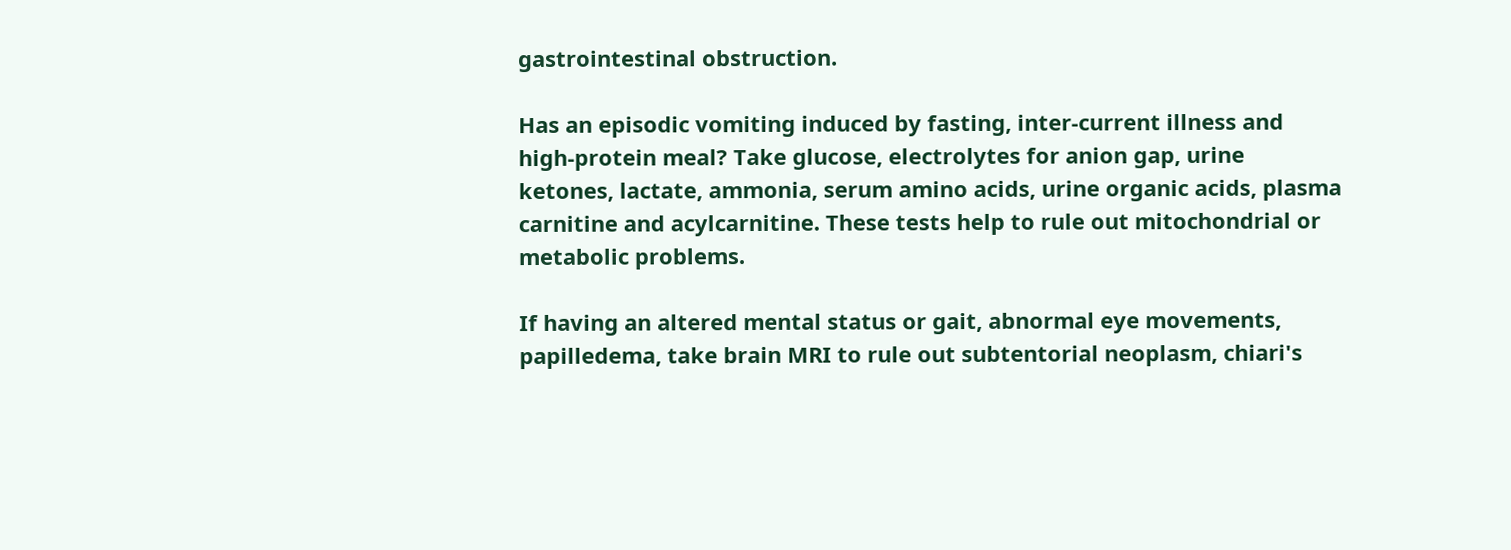gastrointestinal obstruction.

Has an episodic vomiting induced by fasting, inter-current illness and high-protein meal? Take glucose, electrolytes for anion gap, urine ketones, lactate, ammonia, serum amino acids, urine organic acids, plasma carnitine and acylcarnitine. These tests help to rule out mitochondrial or metabolic problems.

If having an altered mental status or gait, abnormal eye movements, papilledema, take brain MRI to rule out subtentorial neoplasm, chiari's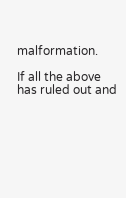malformation.

If all the above has ruled out and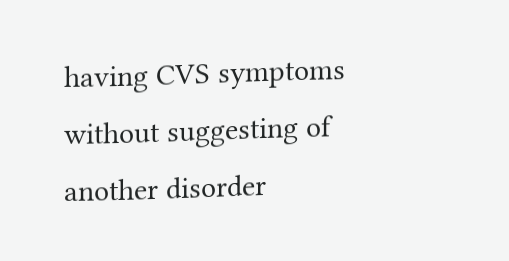having CVS symptoms without suggesting of another disorder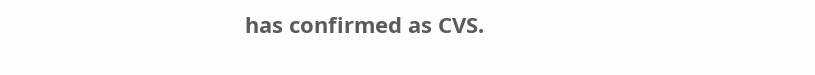has confirmed as CVS.